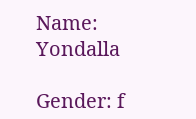Name: Yondalla

Gender: f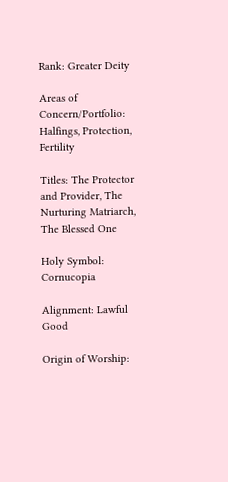Rank: Greater Deity

Areas of Concern/Portfolio: Halfings, Protection, Fertility

Titles: The Protector and Provider, The Nurturing Matriarch, The Blessed One

Holy Symbol: Cornucopia

Alignment: Lawful Good

Origin of Worship: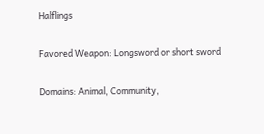Halflings

Favored Weapon: Longsword or short sword

Domains: Animal, Community,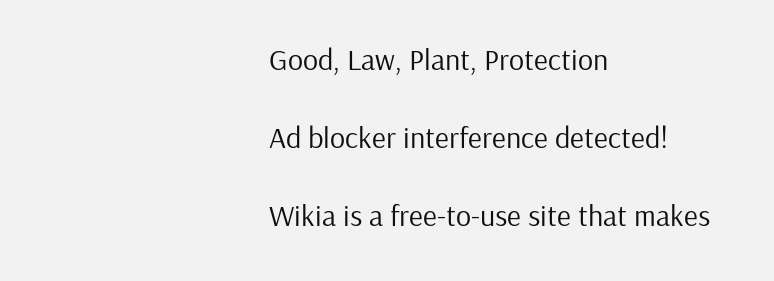Good, Law, Plant, Protection

Ad blocker interference detected!

Wikia is a free-to-use site that makes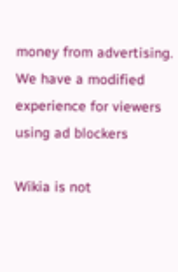money from advertising. We have a modified experience for viewers using ad blockers

Wikia is not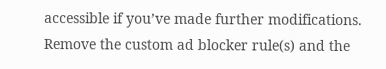accessible if you’ve made further modifications. Remove the custom ad blocker rule(s) and the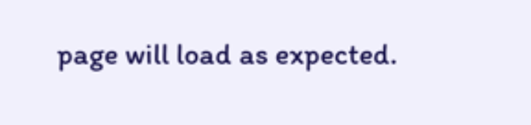page will load as expected.